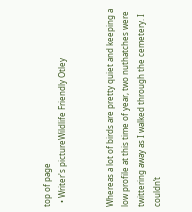top of page
  • Writer's pictureWildlife Friendly Otley


Whereas a lot of birds are pretty quiet and keeping a low profile at this time of year, two nuthatches were twittering away as I walked through the cemetery. I couldn’t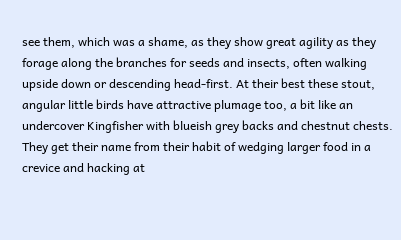see them, which was a shame, as they show great agility as they forage along the branches for seeds and insects, often walking upside down or descending head-first. At their best these stout, angular little birds have attractive plumage too, a bit like an undercover Kingfisher with blueish grey backs and chestnut chests. They get their name from their habit of wedging larger food in a crevice and hacking at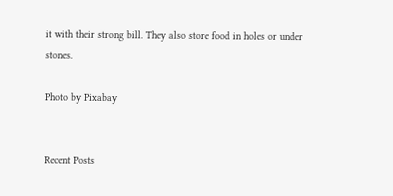it with their strong bill. They also store food in holes or under stones.

Photo by Pixabay


Recent Posts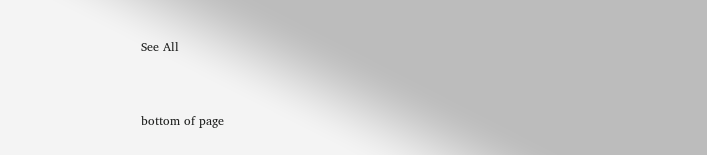See All


bottom of page